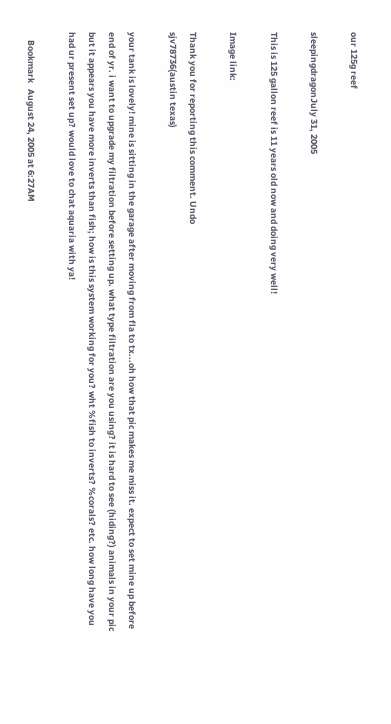our 125g reef

sleepingdragonJuly 31, 2005

This is 125 gallon reef is 11 years old now and doing very well!

Image link:

Thank you for reporting this comment. Undo
sjv78736(austin texas)

your tank is lovely! mine is sitting in the garage after moving from fla to tx...oh how that pic makes me miss it. expect to set mine up before end of yr. i want to upgrade my filtration before setting up. what type filtration are you using? it is hard to see (hiding?) animals in your pic but it appears you have more inverts than fish; how is this system working for you? wht %fish to inverts? %corals? etc. how long have you had ur present set up? would love to chat aquaria with ya!

    Bookmark   August 24, 2005 at 6:27AM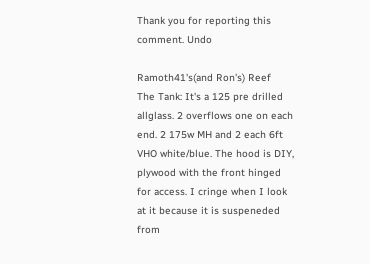Thank you for reporting this comment. Undo

Ramoth41's(and Ron's) Reef
The Tank: It's a 125 pre drilled allglass. 2 overflows one on each end. 2 175w MH and 2 each 6ft VHO white/blue. The hood is DIY, plywood with the front hinged for access. I cringe when I look at it because it is suspeneded from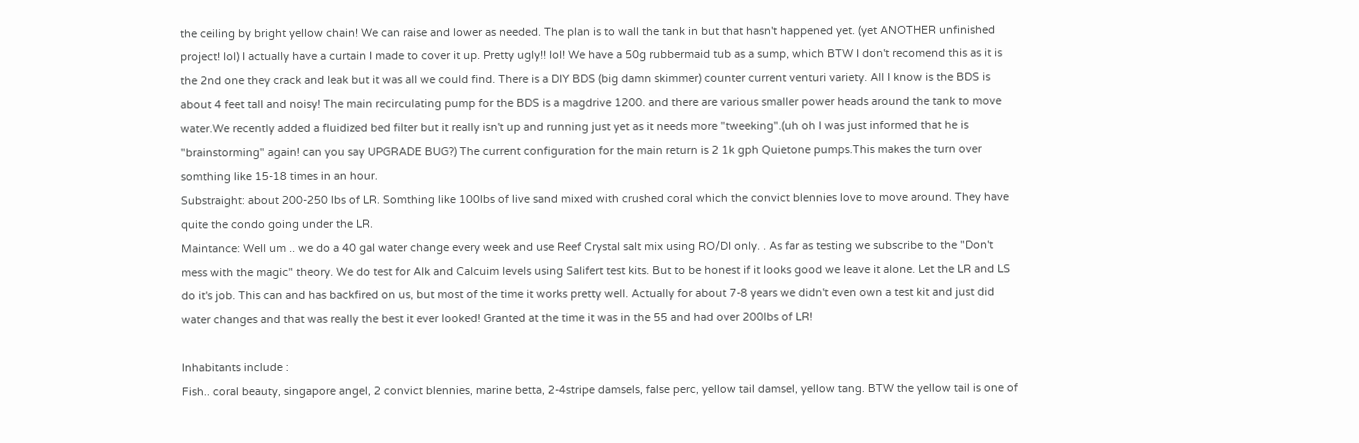the ceiling by bright yellow chain! We can raise and lower as needed. The plan is to wall the tank in but that hasn't happened yet. (yet ANOTHER unfinished project! lol) I actually have a curtain I made to cover it up. Pretty ugly!! lol! We have a 50g rubbermaid tub as a sump, which BTW I don't recomend this as it is the 2nd one they crack and leak but it was all we could find. There is a DIY BDS (big damn skimmer) counter current venturi variety. All I know is the BDS is about 4 feet tall and noisy! The main recirculating pump for the BDS is a magdrive 1200. and there are various smaller power heads around the tank to move water.We recently added a fluidized bed filter but it really isn't up and running just yet as it needs more "tweeking".(uh oh I was just informed that he is "brainstorming" again! can you say UPGRADE BUG?) The current configuration for the main return is 2 1k gph Quietone pumps.This makes the turn over somthing like 15-18 times in an hour.
Substraight: about 200-250 lbs of LR. Somthing like 100lbs of live sand mixed with crushed coral which the convict blennies love to move around. They have quite the condo going under the LR.
Maintance: Well um .. we do a 40 gal water change every week and use Reef Crystal salt mix using RO/DI only. . As far as testing we subscribe to the "Don't mess with the magic" theory. We do test for Alk and Calcuim levels using Salifert test kits. But to be honest if it looks good we leave it alone. Let the LR and LS do it's job. This can and has backfired on us, but most of the time it works pretty well. Actually for about 7-8 years we didn't even own a test kit and just did water changes and that was really the best it ever looked! Granted at the time it was in the 55 and had over 200lbs of LR!

Inhabitants include :
Fish.. coral beauty, singapore angel, 2 convict blennies, marine betta, 2-4stripe damsels, false perc, yellow tail damsel, yellow tang. BTW the yellow tail is one of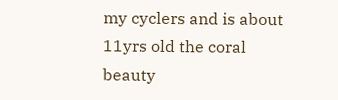my cyclers and is about 11yrs old the coral beauty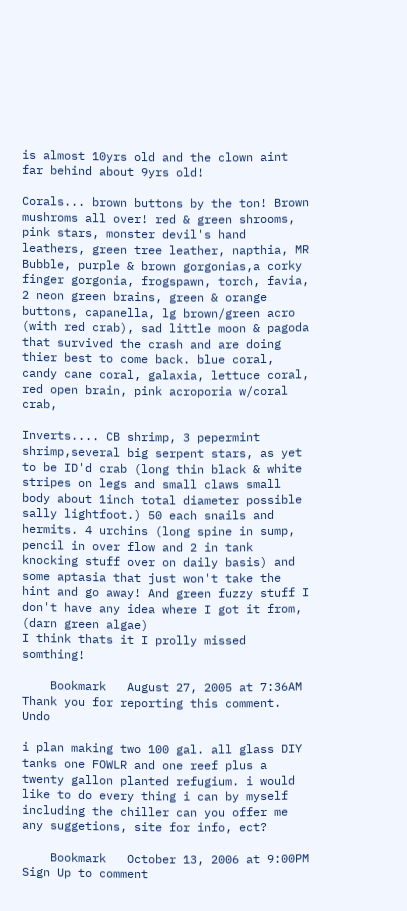is almost 10yrs old and the clown aint far behind about 9yrs old!

Corals... brown buttons by the ton! Brown mushroms all over! red & green shrooms, pink stars, monster devil's hand leathers, green tree leather, napthia, MR Bubble, purple & brown gorgonias,a corky finger gorgonia, frogspawn, torch, favia, 2 neon green brains, green & orange buttons, capanella, lg brown/green acro (with red crab), sad little moon & pagoda that survived the crash and are doing thier best to come back. blue coral, candy cane coral, galaxia, lettuce coral, red open brain, pink acroporia w/coral crab,

Inverts.... CB shrimp, 3 pepermint shrimp,several big serpent stars, as yet to be ID'd crab (long thin black & white stripes on legs and small claws small body about 1inch total diameter possible sally lightfoot.) 50 each snails and hermits. 4 urchins (long spine in sump, pencil in over flow and 2 in tank knocking stuff over on daily basis) and some aptasia that just won't take the hint and go away! And green fuzzy stuff I don't have any idea where I got it from, (darn green algae)
I think thats it I prolly missed somthing!

    Bookmark   August 27, 2005 at 7:36AM
Thank you for reporting this comment. Undo

i plan making two 100 gal. all glass DIY tanks one FOWLR and one reef plus a twenty gallon planted refugium. i would like to do every thing i can by myself including the chiller can you offer me any suggetions, site for info, ect?

    Bookmark   October 13, 2006 at 9:00PM
Sign Up to comment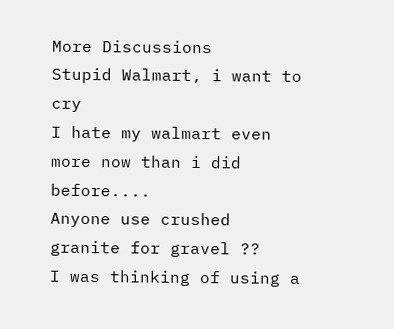More Discussions
Stupid Walmart, i want to cry
I hate my walmart even more now than i did before....
Anyone use crushed granite for gravel ??
I was thinking of using a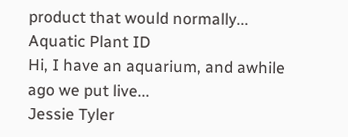product that would normally...
Aquatic Plant ID
Hi, I have an aquarium, and awhile ago we put live...
Jessie Tyler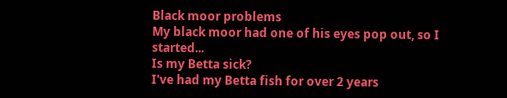Black moor problems
My black moor had one of his eyes pop out, so I started...
Is my Betta sick?
I've had my Betta fish for over 2 years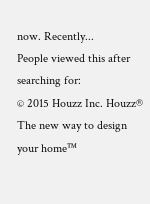now. Recently...
People viewed this after searching for:
© 2015 Houzz Inc. Houzz® The new way to design your home™